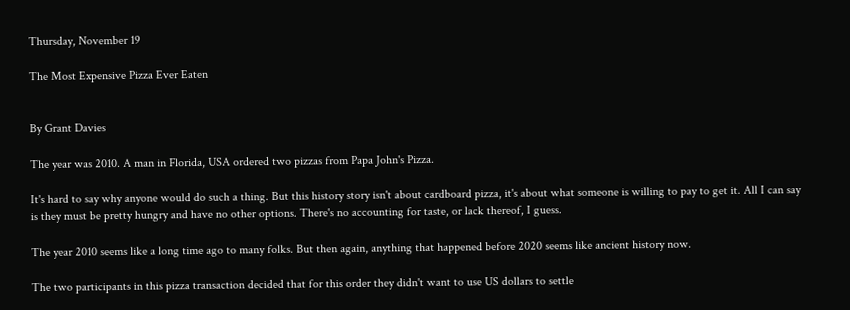Thursday, November 19

The Most Expensive Pizza Ever Eaten


By Grant Davies

The year was 2010. A man in Florida, USA ordered two pizzas from Papa John's Pizza.

It's hard to say why anyone would do such a thing. But this history story isn't about cardboard pizza, it's about what someone is willing to pay to get it. All I can say is they must be pretty hungry and have no other options. There's no accounting for taste, or lack thereof, I guess.

The year 2010 seems like a long time ago to many folks. But then again, anything that happened before 2020 seems like ancient history now.

The two participants in this pizza transaction decided that for this order they didn't want to use US dollars to settle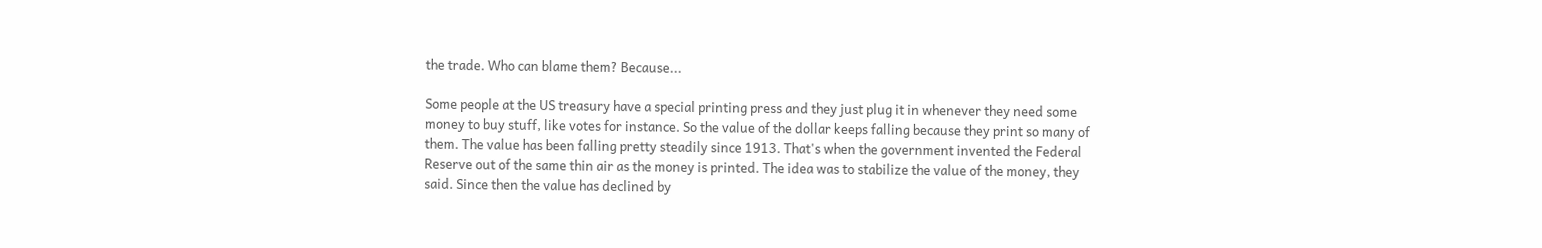the trade. Who can blame them? Because...

Some people at the US treasury have a special printing press and they just plug it in whenever they need some money to buy stuff, like votes for instance. So the value of the dollar keeps falling because they print so many of them. The value has been falling pretty steadily since 1913. That's when the government invented the Federal Reserve out of the same thin air as the money is printed. The idea was to stabilize the value of the money, they said. Since then the value has declined by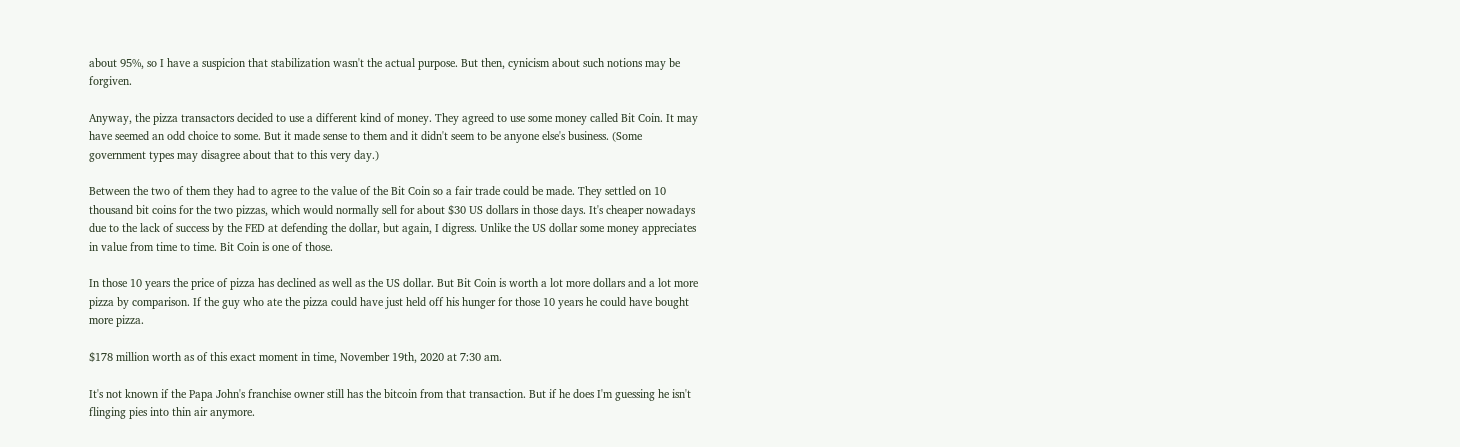about 95%, so I have a suspicion that stabilization wasn't the actual purpose. But then, cynicism about such notions may be forgiven.

Anyway, the pizza transactors decided to use a different kind of money. They agreed to use some money called Bit Coin. It may have seemed an odd choice to some. But it made sense to them and it didn't seem to be anyone else's business. (Some government types may disagree about that to this very day.)

Between the two of them they had to agree to the value of the Bit Coin so a fair trade could be made. They settled on 10 thousand bit coins for the two pizzas, which would normally sell for about $30 US dollars in those days. It's cheaper nowadays due to the lack of success by the FED at defending the dollar, but again, I digress. Unlike the US dollar some money appreciates in value from time to time. Bit Coin is one of those.

In those 10 years the price of pizza has declined as well as the US dollar. But Bit Coin is worth a lot more dollars and a lot more pizza by comparison. If the guy who ate the pizza could have just held off his hunger for those 10 years he could have bought more pizza.

$178 million worth as of this exact moment in time, November 19th, 2020 at 7:30 am.

It's not known if the Papa John's franchise owner still has the bitcoin from that transaction. But if he does I'm guessing he isn't flinging pies into thin air anymore.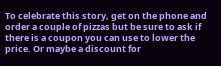To celebrate this story, get on the phone and order a couple of pizzas but be sure to ask if there is a coupon you can use to lower the price. Or maybe a discount for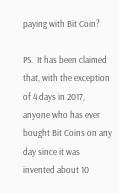paying with Bit Coin?

PS.  It has been claimed that, with the exception of 4 days in 2017, anyone who has ever bought Bit Coins on any day since it was invented about 10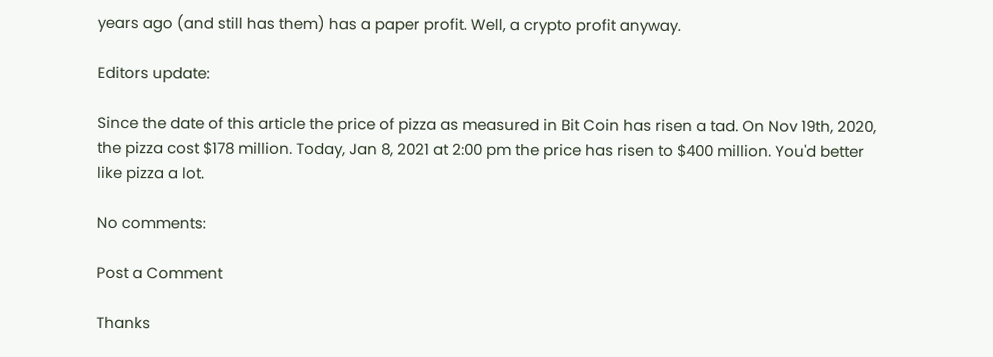years ago (and still has them) has a paper profit. Well, a crypto profit anyway.

Editors update:

Since the date of this article the price of pizza as measured in Bit Coin has risen a tad. On Nov 19th, 2020, the pizza cost $178 million. Today, Jan 8, 2021 at 2:00 pm the price has risen to $400 million. You'd better like pizza a lot.

No comments:

Post a Comment

Thanks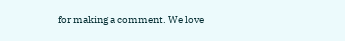for making a comment. We love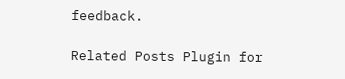feedback.

Related Posts Plugin for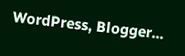WordPress, Blogger...